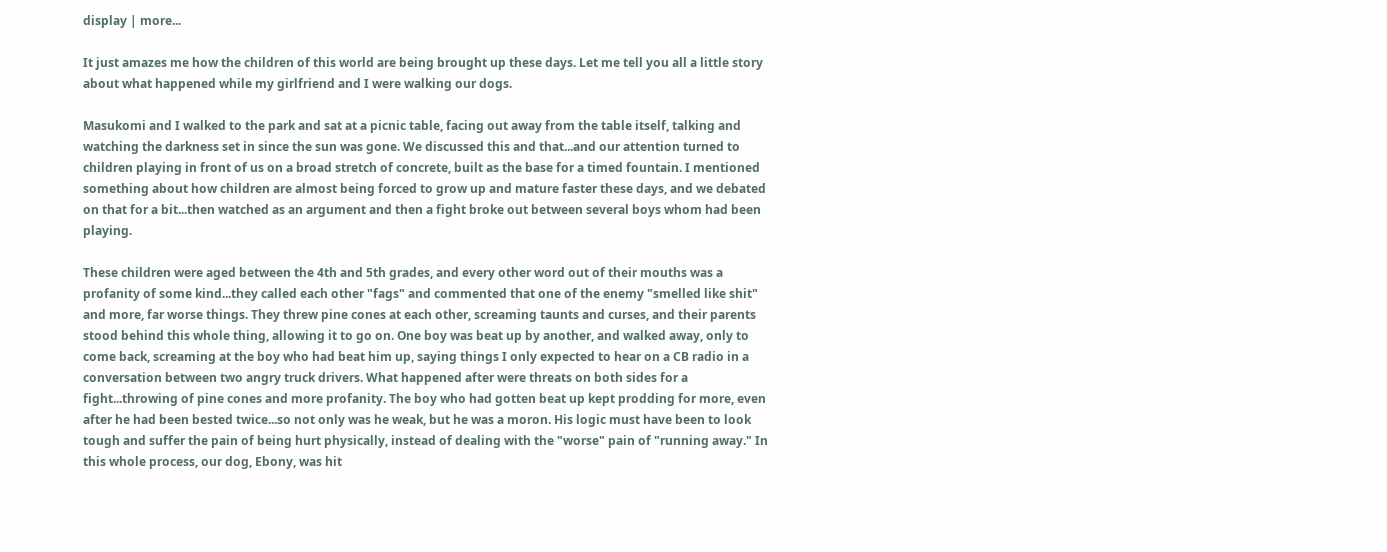display | more...

It just amazes me how the children of this world are being brought up these days. Let me tell you all a little story about what happened while my girlfriend and I were walking our dogs.

Masukomi and I walked to the park and sat at a picnic table, facing out away from the table itself, talking and watching the darkness set in since the sun was gone. We discussed this and that...and our attention turned to children playing in front of us on a broad stretch of concrete, built as the base for a timed fountain. I mentioned something about how children are almost being forced to grow up and mature faster these days, and we debated on that for a bit...then watched as an argument and then a fight broke out between several boys whom had been playing.

These children were aged between the 4th and 5th grades, and every other word out of their mouths was a profanity of some kind...they called each other "fags" and commented that one of the enemy "smelled like shit" and more, far worse things. They threw pine cones at each other, screaming taunts and curses, and their parents stood behind this whole thing, allowing it to go on. One boy was beat up by another, and walked away, only to come back, screaming at the boy who had beat him up, saying things I only expected to hear on a CB radio in a conversation between two angry truck drivers. What happened after were threats on both sides for a fight...throwing of pine cones and more profanity. The boy who had gotten beat up kept prodding for more, even after he had been bested twice...so not only was he weak, but he was a moron. His logic must have been to look tough and suffer the pain of being hurt physically, instead of dealing with the "worse" pain of "running away." In this whole process, our dog, Ebony, was hit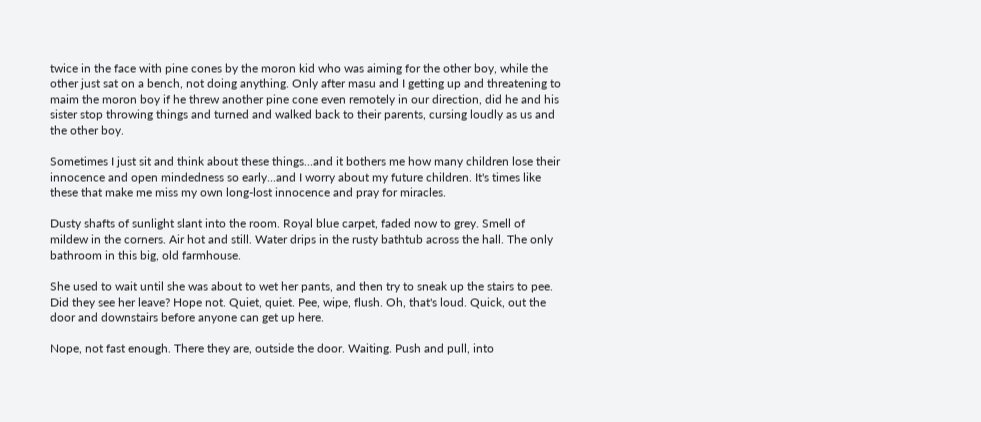twice in the face with pine cones by the moron kid who was aiming for the other boy, while the other just sat on a bench, not doing anything. Only after masu and I getting up and threatening to maim the moron boy if he threw another pine cone even remotely in our direction, did he and his sister stop throwing things and turned and walked back to their parents, cursing loudly as us and the other boy.

Sometimes I just sit and think about these things...and it bothers me how many children lose their innocence and open mindedness so early...and I worry about my future children. It's times like these that make me miss my own long-lost innocence and pray for miracles.

Dusty shafts of sunlight slant into the room. Royal blue carpet, faded now to grey. Smell of mildew in the corners. Air hot and still. Water drips in the rusty bathtub across the hall. The only bathroom in this big, old farmhouse.

She used to wait until she was about to wet her pants, and then try to sneak up the stairs to pee. Did they see her leave? Hope not. Quiet, quiet. Pee, wipe, flush. Oh, that's loud. Quick, out the door and downstairs before anyone can get up here.

Nope, not fast enough. There they are, outside the door. Waiting. Push and pull, into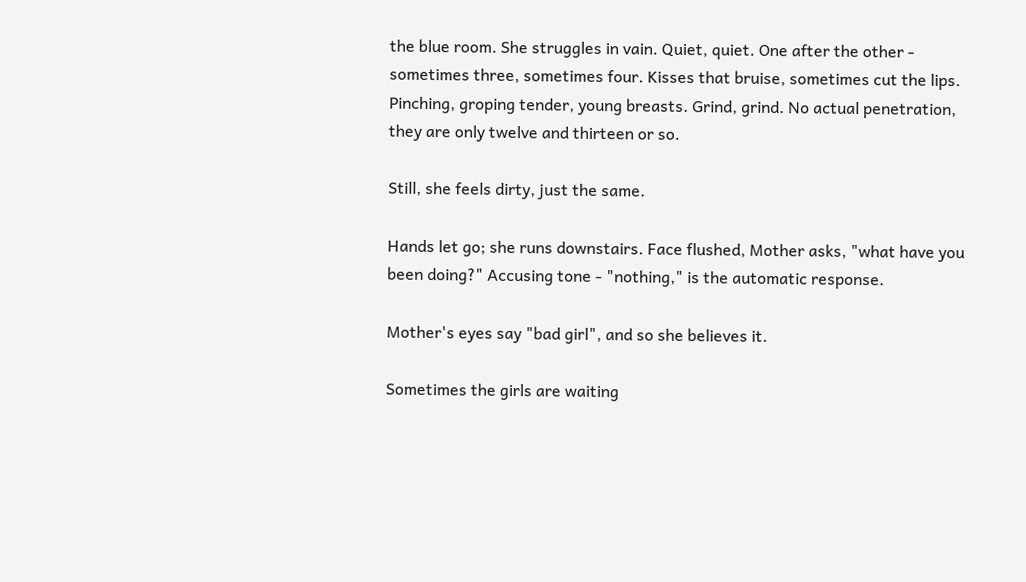the blue room. She struggles in vain. Quiet, quiet. One after the other - sometimes three, sometimes four. Kisses that bruise, sometimes cut the lips. Pinching, groping tender, young breasts. Grind, grind. No actual penetration, they are only twelve and thirteen or so.

Still, she feels dirty, just the same.

Hands let go; she runs downstairs. Face flushed, Mother asks, "what have you been doing?" Accusing tone - "nothing," is the automatic response.

Mother's eyes say "bad girl", and so she believes it.

Sometimes the girls are waiting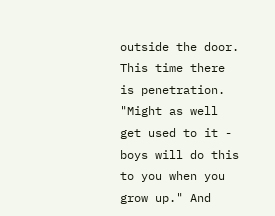outside the door. This time there is penetration. "Might as well get used to it - boys will do this to you when you grow up." And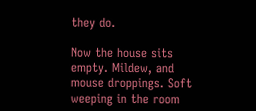they do.

Now the house sits empty. Mildew, and mouse droppings. Soft weeping in the room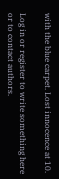with the blue carpet. Lost innocence at 10.

Log in or register to write something here or to contact authors.